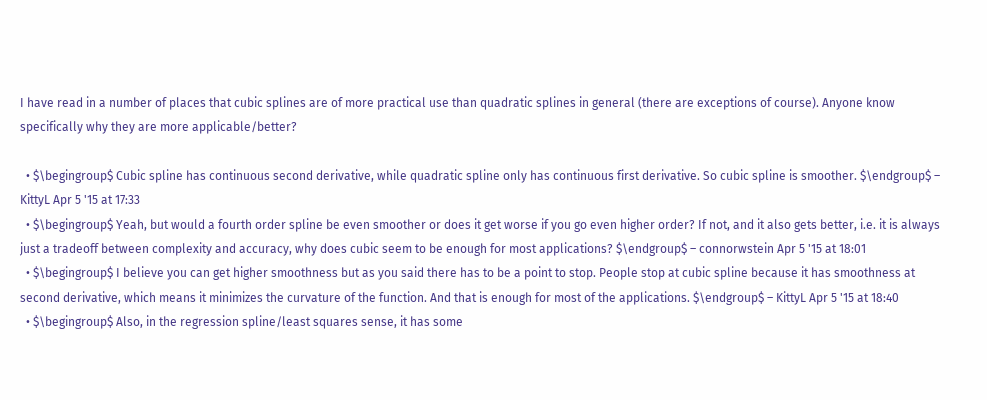I have read in a number of places that cubic splines are of more practical use than quadratic splines in general (there are exceptions of course). Anyone know specifically why they are more applicable/better?

  • $\begingroup$ Cubic spline has continuous second derivative, while quadratic spline only has continuous first derivative. So cubic spline is smoother. $\endgroup$ – KittyL Apr 5 '15 at 17:33
  • $\begingroup$ Yeah, but would a fourth order spline be even smoother or does it get worse if you go even higher order? If not, and it also gets better, i.e. it is always just a tradeoff between complexity and accuracy, why does cubic seem to be enough for most applications? $\endgroup$ – connorwstein Apr 5 '15 at 18:01
  • $\begingroup$ I believe you can get higher smoothness but as you said there has to be a point to stop. People stop at cubic spline because it has smoothness at second derivative, which means it minimizes the curvature of the function. And that is enough for most of the applications. $\endgroup$ – KittyL Apr 5 '15 at 18:40
  • $\begingroup$ Also, in the regression spline/least squares sense, it has some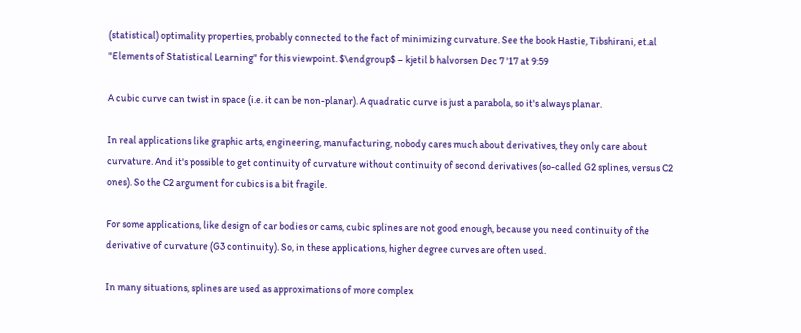(statistical) optimality properties, probably connected to the fact of minimizing curvature. See the book Hastie, Tibshirani, et.al "Elements of Statistical Learning" for this viewpoint. $\endgroup$ – kjetil b halvorsen Dec 7 '17 at 9:59

A cubic curve can twist in space (i.e. it can be non-planar). A quadratic curve is just a parabola, so it's always planar.

In real applications like graphic arts, engineering, manufacturing, nobody cares much about derivatives, they only care about curvature. And it's possible to get continuity of curvature without continuity of second derivatives (so-called G2 splines, versus C2 ones). So the C2 argument for cubics is a bit fragile.

For some applications, like design of car bodies or cams, cubic splines are not good enough, because you need continuity of the derivative of curvature (G3 continuity). So, in these applications, higher degree curves are often used.

In many situations, splines are used as approximations of more complex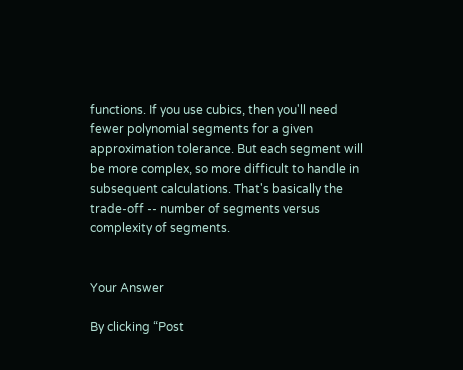functions. If you use cubics, then you'll need fewer polynomial segments for a given approximation tolerance. But each segment will be more complex, so more difficult to handle in subsequent calculations. That's basically the trade-off -- number of segments versus complexity of segments.


Your Answer

By clicking “Post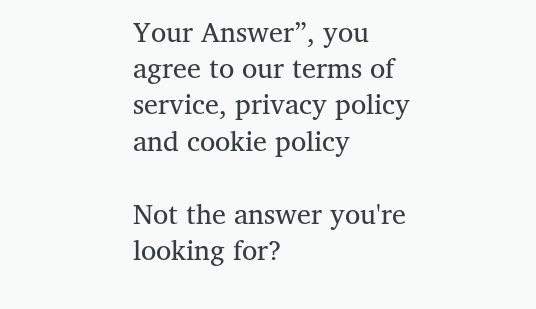Your Answer”, you agree to our terms of service, privacy policy and cookie policy

Not the answer you're looking for?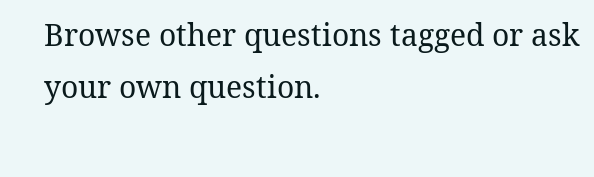Browse other questions tagged or ask your own question.